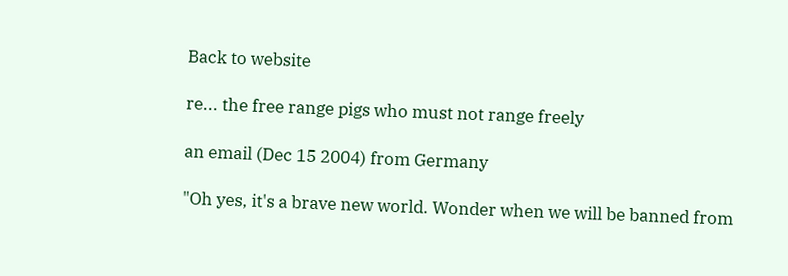Back to website

re... the free range pigs who must not range freely

an email (Dec 15 2004) from Germany

"Oh yes, it's a brave new world. Wonder when we will be banned from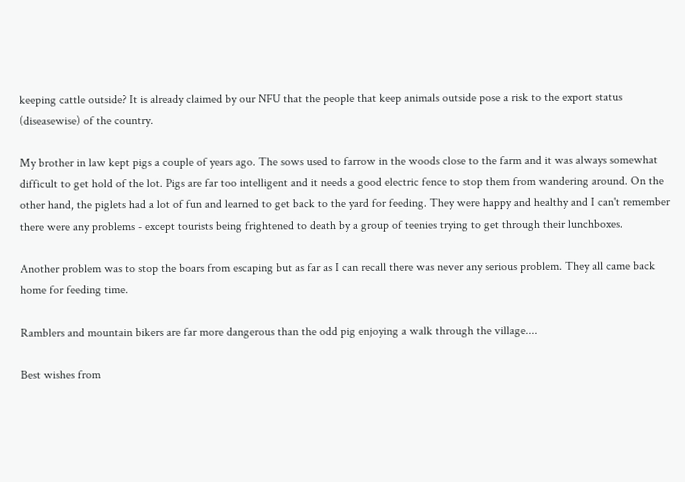keeping cattle outside? It is already claimed by our NFU that the people that keep animals outside pose a risk to the export status (diseasewise) of the country.

My brother in law kept pigs a couple of years ago. The sows used to farrow in the woods close to the farm and it was always somewhat difficult to get hold of the lot. Pigs are far too intelligent and it needs a good electric fence to stop them from wandering around. On the other hand, the piglets had a lot of fun and learned to get back to the yard for feeding. They were happy and healthy and I can't remember there were any problems - except tourists being frightened to death by a group of teenies trying to get through their lunchboxes.

Another problem was to stop the boars from escaping but as far as I can recall there was never any serious problem. They all came back home for feeding time.

Ramblers and mountain bikers are far more dangerous than the odd pig enjoying a walk through the village....

Best wishes from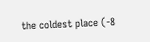the coldest place (-8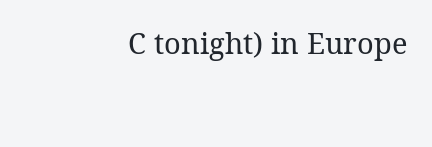C tonight) in Europe